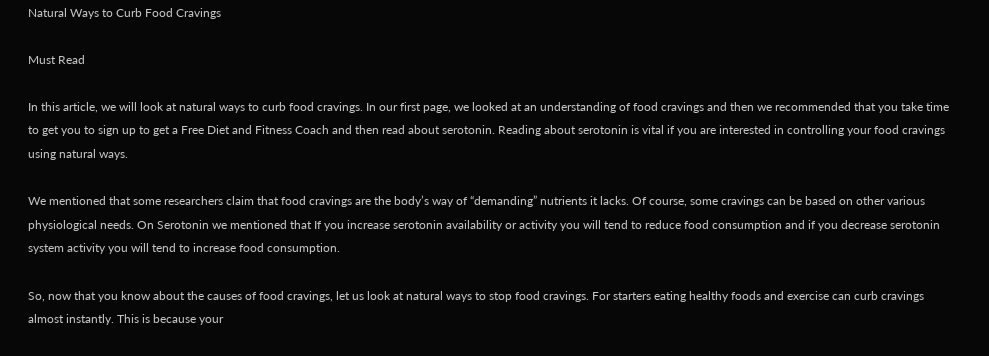Natural Ways to Curb Food Cravings

Must Read

In this article, we will look at natural ways to curb food cravings. In our first page, we looked at an understanding of food cravings and then we recommended that you take time to get you to sign up to get a Free Diet and Fitness Coach and then read about serotonin. Reading about serotonin is vital if you are interested in controlling your food cravings using natural ways.

We mentioned that some researchers claim that food cravings are the body’s way of “demanding” nutrients it lacks. Of course, some cravings can be based on other various physiological needs. On Serotonin we mentioned that If you increase serotonin availability or activity you will tend to reduce food consumption and if you decrease serotonin system activity you will tend to increase food consumption.

So, now that you know about the causes of food cravings, let us look at natural ways to stop food cravings. For starters eating healthy foods and exercise can curb cravings almost instantly. This is because your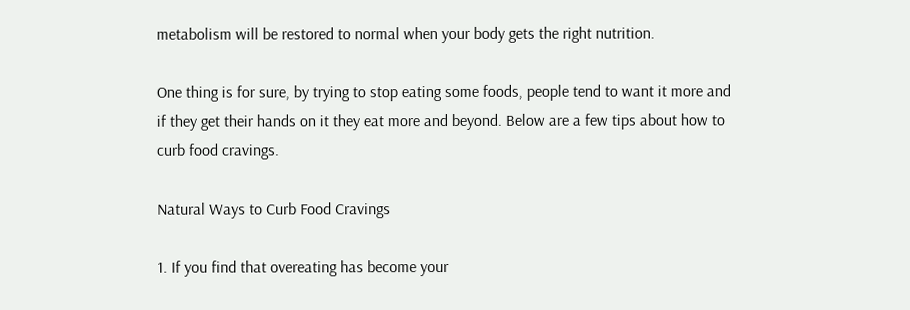metabolism will be restored to normal when your body gets the right nutrition.

One thing is for sure, by trying to stop eating some foods, people tend to want it more and if they get their hands on it they eat more and beyond. Below are a few tips about how to curb food cravings.

Natural Ways to Curb Food Cravings

1. If you find that overeating has become your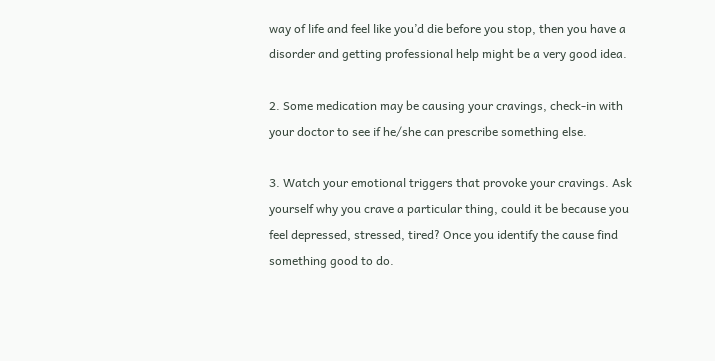way of life and feel like you’d die before you stop, then you have a disorder and getting professional help might be a very good idea.

2. Some medication may be causing your cravings, check-in with your doctor to see if he/she can prescribe something else.

3. Watch your emotional triggers that provoke your cravings. Ask yourself why you crave a particular thing, could it be because you feel depressed, stressed, tired? Once you identify the cause find something good to do.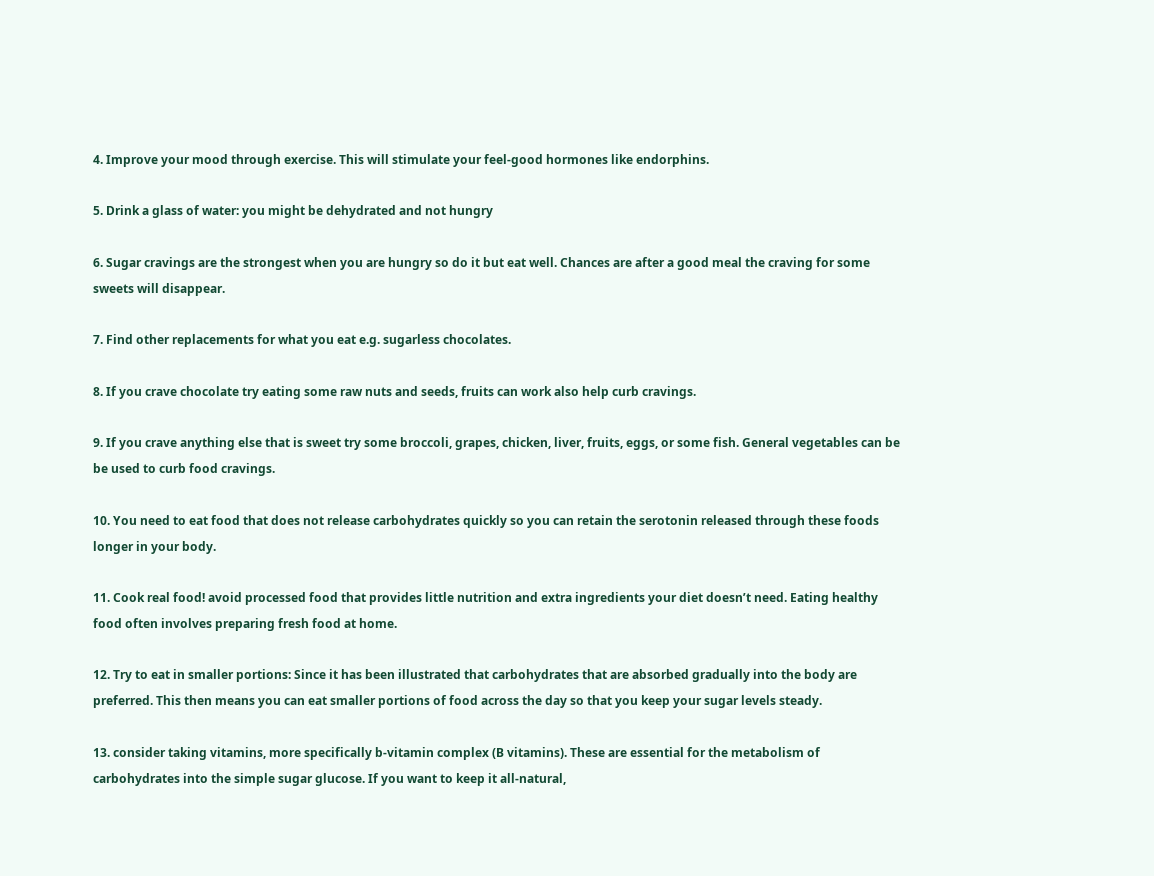4. Improve your mood through exercise. This will stimulate your feel-good hormones like endorphins.

5. Drink a glass of water: you might be dehydrated and not hungry

6. Sugar cravings are the strongest when you are hungry so do it but eat well. Chances are after a good meal the craving for some sweets will disappear.

7. Find other replacements for what you eat e.g. sugarless chocolates.

8. If you crave chocolate try eating some raw nuts and seeds, fruits can work also help curb cravings.

9. If you crave anything else that is sweet try some broccoli, grapes, chicken, liver, fruits, eggs, or some fish. General vegetables can be be used to curb food cravings.

10. You need to eat food that does not release carbohydrates quickly so you can retain the serotonin released through these foods longer in your body.

11. Cook real food! avoid processed food that provides little nutrition and extra ingredients your diet doesn’t need. Eating healthy food often involves preparing fresh food at home.

12. Try to eat in smaller portions: Since it has been illustrated that carbohydrates that are absorbed gradually into the body are preferred. This then means you can eat smaller portions of food across the day so that you keep your sugar levels steady.

13. consider taking vitamins, more specifically b-vitamin complex (B vitamins). These are essential for the metabolism of carbohydrates into the simple sugar glucose. If you want to keep it all-natural,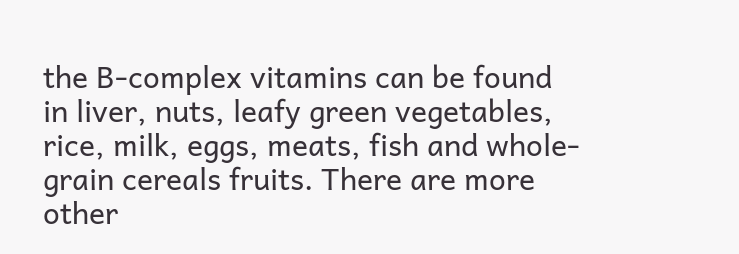the B-complex vitamins can be found in liver, nuts, leafy green vegetables, rice, milk, eggs, meats, fish and whole-grain cereals fruits. There are more other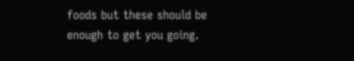foods but these should be enough to get you going.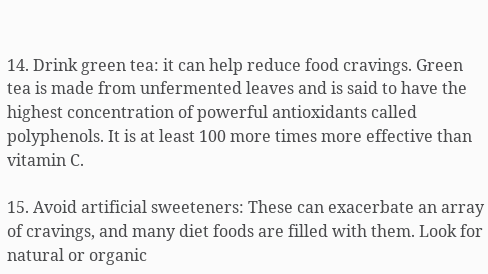14. Drink green tea: it can help reduce food cravings. Green tea is made from unfermented leaves and is said to have the highest concentration of powerful antioxidants called polyphenols. It is at least 100 more times more effective than vitamin C.

15. Avoid artificial sweeteners: These can exacerbate an array of cravings, and many diet foods are filled with them. Look for natural or organic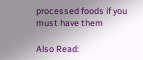processed foods if you must have them

Also Read: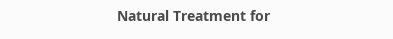Natural Treatment for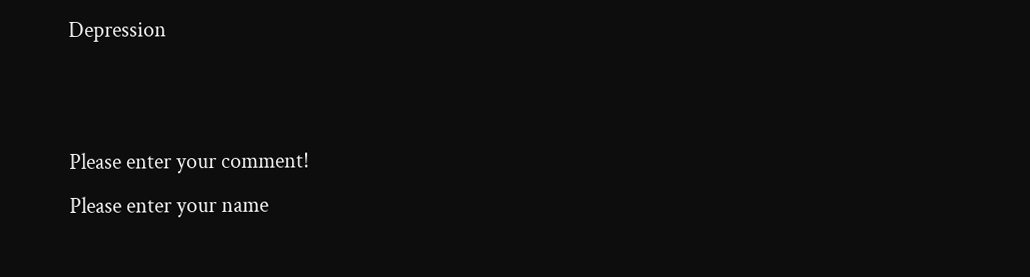Depression


Please enter your comment!
Please enter your name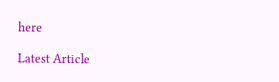here

Latest Article